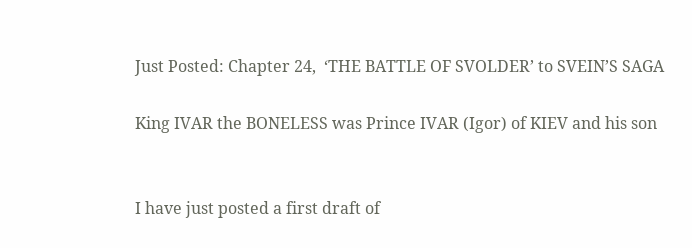Just Posted: Chapter 24,  ‘THE BATTLE OF SVOLDER’ to SVEIN’S SAGA

King IVAR the BONELESS was Prince IVAR (Igor) of KIEV and his son


I have just posted a first draft of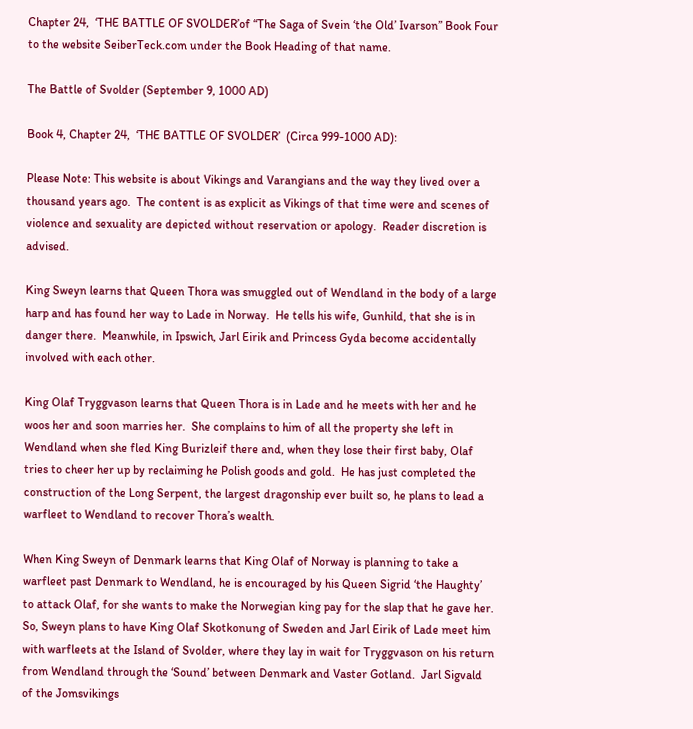Chapter 24,  ‘THE BATTLE OF SVOLDER’of “The Saga of Svein ‘the Old’ Ivarson” Book Four to the website SeiberTeck.com under the Book Heading of that name.

The Battle of Svolder (September 9, 1000 AD)

Book 4, Chapter 24,  ‘THE BATTLE OF SVOLDER’  (Circa 999-1000 AD):

Please Note: This website is about Vikings and Varangians and the way they lived over a thousand years ago.  The content is as explicit as Vikings of that time were and scenes of violence and sexuality are depicted without reservation or apology.  Reader discretion is advised.

King Sweyn learns that Queen Thora was smuggled out of Wendland in the body of a large harp and has found her way to Lade in Norway.  He tells his wife, Gunhild, that she is in danger there.  Meanwhile, in Ipswich, Jarl Eirik and Princess Gyda become accidentally involved with each other.

King Olaf Tryggvason learns that Queen Thora is in Lade and he meets with her and he woos her and soon marries her.  She complains to him of all the property she left in Wendland when she fled King Burizleif there and, when they lose their first baby, Olaf tries to cheer her up by reclaiming he Polish goods and gold.  He has just completed the construction of the Long Serpent, the largest dragonship ever built so, he plans to lead a warfleet to Wendland to recover Thora’s wealth.

When King Sweyn of Denmark learns that King Olaf of Norway is planning to take a warfleet past Denmark to Wendland, he is encouraged by his Queen Sigrid ‘the Haughty’ to attack Olaf, for she wants to make the Norwegian king pay for the slap that he gave her.  So, Sweyn plans to have King Olaf Skotkonung of Sweden and Jarl Eirik of Lade meet him with warfleets at the Island of Svolder, where they lay in wait for Tryggvason on his return from Wendland through the ‘Sound’ between Denmark and Vaster Gotland.  Jarl Sigvald of the Jomsvikings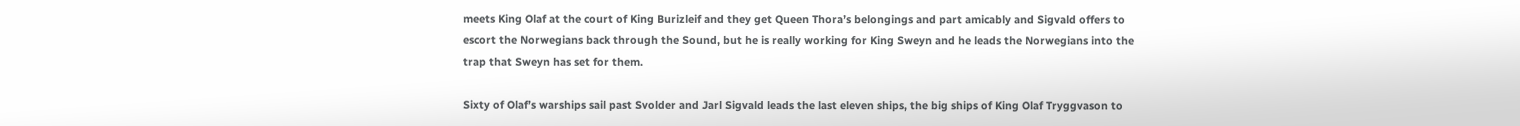meets King Olaf at the court of King Burizleif and they get Queen Thora’s belongings and part amicably and Sigvald offers to escort the Norwegians back through the Sound, but he is really working for King Sweyn and he leads the Norwegians into the trap that Sweyn has set for them.

Sixty of Olaf’s warships sail past Svolder and Jarl Sigvald leads the last eleven ships, the big ships of King Olaf Tryggvason to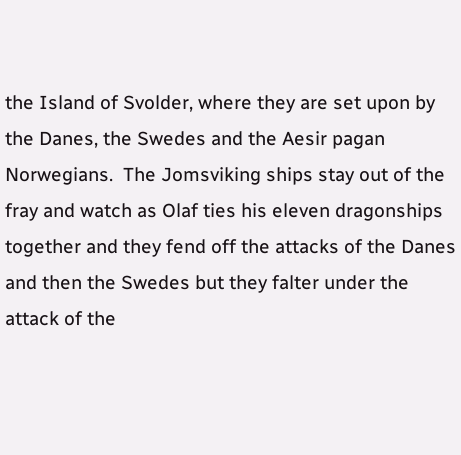the Island of Svolder, where they are set upon by the Danes, the Swedes and the Aesir pagan Norwegians.  The Jomsviking ships stay out of the fray and watch as Olaf ties his eleven dragonships together and they fend off the attacks of the Danes and then the Swedes but they falter under the attack of the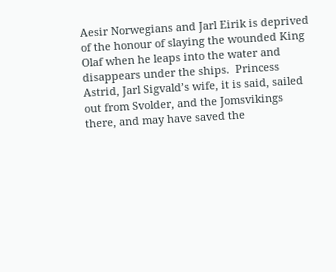Aesir Norwegians and Jarl Eirik is deprived of the honour of slaying the wounded King Olaf when he leaps into the water and disappears under the ships.  Princess Astrid, Jarl Sigvald’s wife, it is said, sailed out from Svolder, and the Jomsvikings there, and may have saved the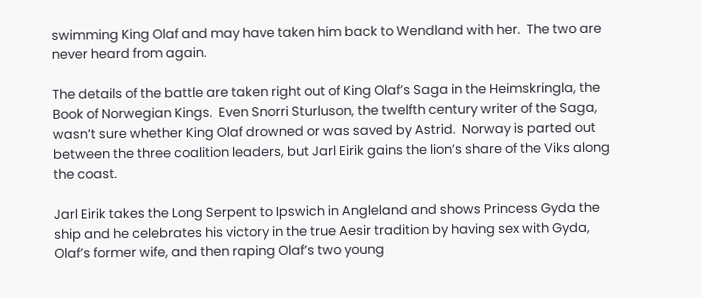swimming King Olaf and may have taken him back to Wendland with her.  The two are never heard from again.

The details of the battle are taken right out of King Olaf’s Saga in the Heimskringla, the Book of Norwegian Kings.  Even Snorri Sturluson, the twelfth century writer of the Saga, wasn’t sure whether King Olaf drowned or was saved by Astrid.  Norway is parted out between the three coalition leaders, but Jarl Eirik gains the lion’s share of the Viks along the coast.

Jarl Eirik takes the Long Serpent to Ipswich in Angleland and shows Princess Gyda the ship and he celebrates his victory in the true Aesir tradition by having sex with Gyda, Olaf’s former wife, and then raping Olaf’s two young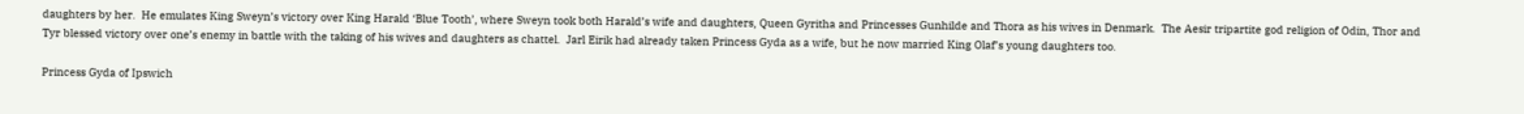daughters by her.  He emulates King Sweyn’s victory over King Harald ‘Blue Tooth’, where Sweyn took both Harald’s wife and daughters, Queen Gyritha and Princesses Gunhilde and Thora as his wives in Denmark.  The Aesir tripartite god religion of Odin, Thor and Tyr blessed victory over one’s enemy in battle with the taking of his wives and daughters as chattel.  Jarl Eirik had already taken Princess Gyda as a wife, but he now married King Olaf’s young daughters too.

Princess Gyda of Ipswich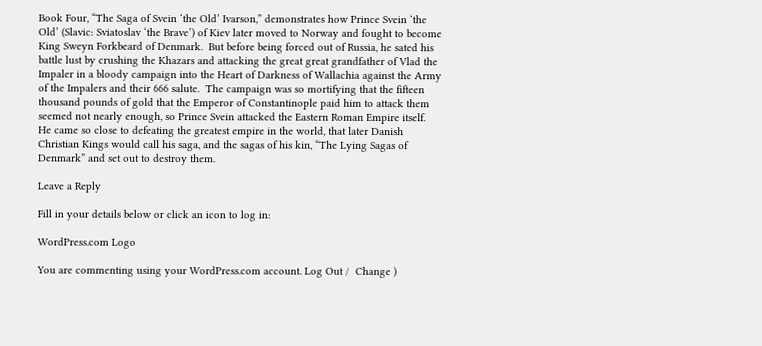Book Four, “The Saga of Svein ‘the Old’ Ivarson,” demonstrates how Prince Svein ‘the Old’ (Slavic: Sviatoslav ‘the Brave’) of Kiev later moved to Norway and fought to become King Sweyn Forkbeard of Denmark.  But before being forced out of Russia, he sated his battle lust by crushing the Khazars and attacking the great great grandfather of Vlad the Impaler in a bloody campaign into the Heart of Darkness of Wallachia against the Army of the Impalers and their 666 salute.  The campaign was so mortifying that the fifteen thousand pounds of gold that the Emperor of Constantinople paid him to attack them seemed not nearly enough, so Prince Svein attacked the Eastern Roman Empire itself.  He came so close to defeating the greatest empire in the world, that later Danish Christian Kings would call his saga, and the sagas of his kin, “The Lying Sagas of Denmark” and set out to destroy them.

Leave a Reply

Fill in your details below or click an icon to log in:

WordPress.com Logo

You are commenting using your WordPress.com account. Log Out /  Change )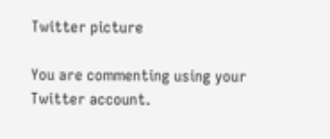Twitter picture

You are commenting using your Twitter account.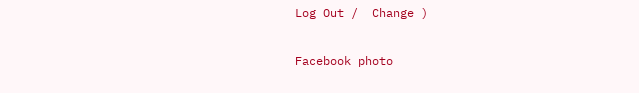Log Out /  Change )

Facebook photo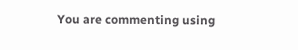You are commenting using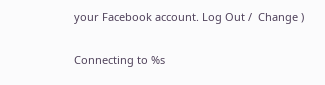your Facebook account. Log Out /  Change )

Connecting to %s